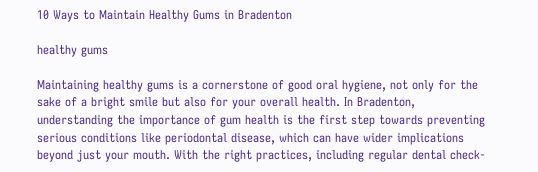10 Ways to Maintain Healthy Gums in Bradenton

healthy gums

Maintaining healthy gums is a cornerstone of good oral hygiene, not only for the sake of a bright smile but also for your overall health. In Bradenton, understanding the importance of gum health is the first step towards preventing serious conditions like periodontal disease, which can have wider implications beyond just your mouth. With the right practices, including regular dental check-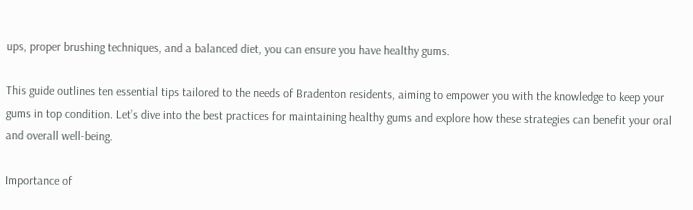ups, proper brushing techniques, and a balanced diet, you can ensure you have healthy gums.

This guide outlines ten essential tips tailored to the needs of Bradenton residents, aiming to empower you with the knowledge to keep your gums in top condition. Let’s dive into the best practices for maintaining healthy gums and explore how these strategies can benefit your oral and overall well-being.

Importance of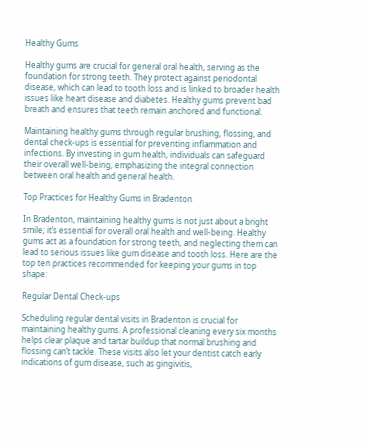Healthy Gums

Healthy gums are crucial for general oral health, serving as the foundation for strong teeth. They protect against periodontal disease, which can lead to tooth loss and is linked to broader health issues like heart disease and diabetes. Healthy gums prevent bad breath and ensures that teeth remain anchored and functional.

Maintaining healthy gums through regular brushing, flossing, and dental check-ups is essential for preventing inflammation and infections. By investing in gum health, individuals can safeguard their overall well-being, emphasizing the integral connection between oral health and general health.

Top Practices for Healthy Gums in Bradenton

In Bradenton, maintaining healthy gums is not just about a bright smile; it’s essential for overall oral health and well-being. Healthy gums act as a foundation for strong teeth, and neglecting them can lead to serious issues like gum disease and tooth loss. Here are the top ten practices recommended for keeping your gums in top shape:

Regular Dental Check-ups

Scheduling regular dental visits in Bradenton is crucial for maintaining healthy gums. A professional cleaning every six months helps clear plaque and tartar buildup that normal brushing and flossing can’t tackle. These visits also let your dentist catch early indications of gum disease, such as gingivitis,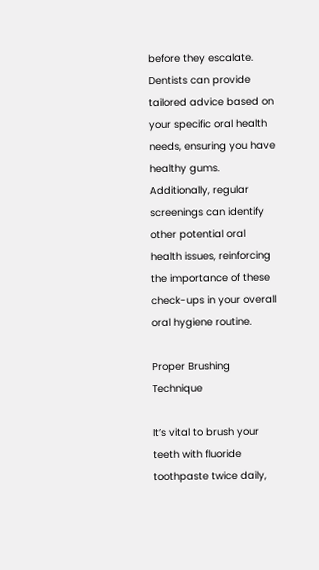before they escalate. Dentists can provide tailored advice based on your specific oral health needs, ensuring you have healthy gums. Additionally, regular screenings can identify other potential oral health issues, reinforcing the importance of these check-ups in your overall oral hygiene routine.

Proper Brushing Technique

It’s vital to brush your teeth with fluoride toothpaste twice daily,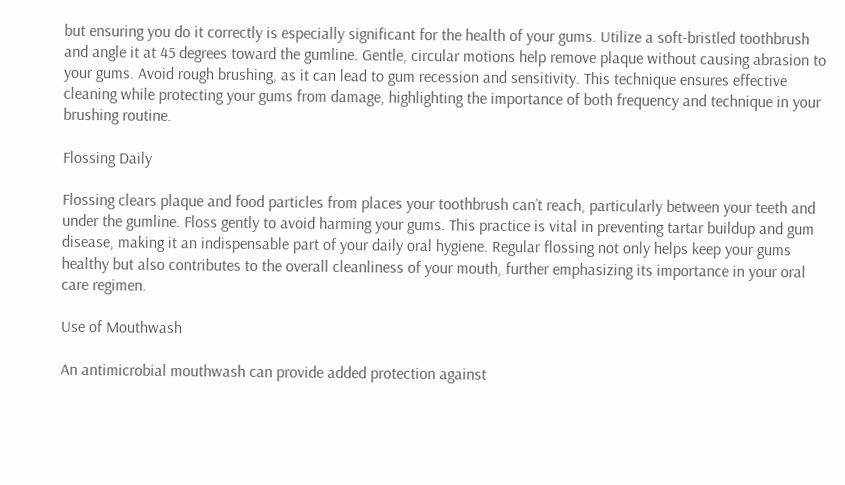but ensuring you do it correctly is especially significant for the health of your gums. Utilize a soft-bristled toothbrush and angle it at 45 degrees toward the gumline. Gentle, circular motions help remove plaque without causing abrasion to your gums. Avoid rough brushing, as it can lead to gum recession and sensitivity. This technique ensures effective cleaning while protecting your gums from damage, highlighting the importance of both frequency and technique in your brushing routine.

Flossing Daily

Flossing clears plaque and food particles from places your toothbrush can’t reach, particularly between your teeth and under the gumline. Floss gently to avoid harming your gums. This practice is vital in preventing tartar buildup and gum disease, making it an indispensable part of your daily oral hygiene. Regular flossing not only helps keep your gums healthy but also contributes to the overall cleanliness of your mouth, further emphasizing its importance in your oral care regimen.

Use of Mouthwash

An antimicrobial mouthwash can provide added protection against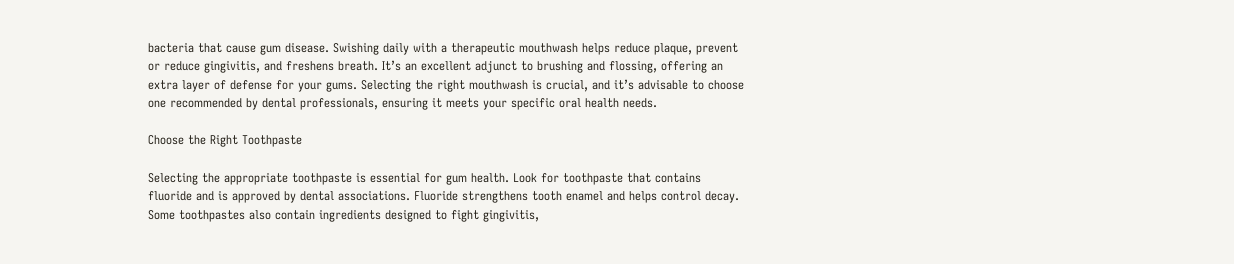bacteria that cause gum disease. Swishing daily with a therapeutic mouthwash helps reduce plaque, prevent or reduce gingivitis, and freshens breath. It’s an excellent adjunct to brushing and flossing, offering an extra layer of defense for your gums. Selecting the right mouthwash is crucial, and it’s advisable to choose one recommended by dental professionals, ensuring it meets your specific oral health needs.

Choose the Right Toothpaste

Selecting the appropriate toothpaste is essential for gum health. Look for toothpaste that contains fluoride and is approved by dental associations. Fluoride strengthens tooth enamel and helps control decay. Some toothpastes also contain ingredients designed to fight gingivitis,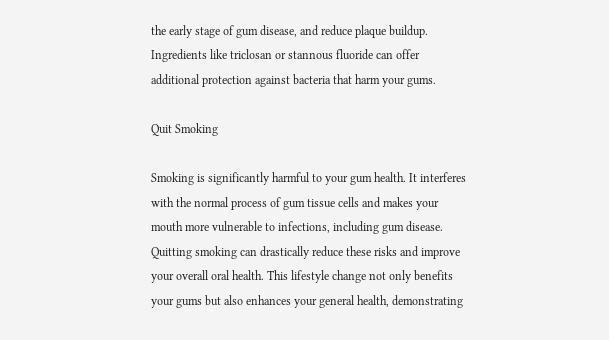the early stage of gum disease, and reduce plaque buildup. Ingredients like triclosan or stannous fluoride can offer additional protection against bacteria that harm your gums.

Quit Smoking

Smoking is significantly harmful to your gum health. It interferes with the normal process of gum tissue cells and makes your mouth more vulnerable to infections, including gum disease. Quitting smoking can drastically reduce these risks and improve your overall oral health. This lifestyle change not only benefits your gums but also enhances your general health, demonstrating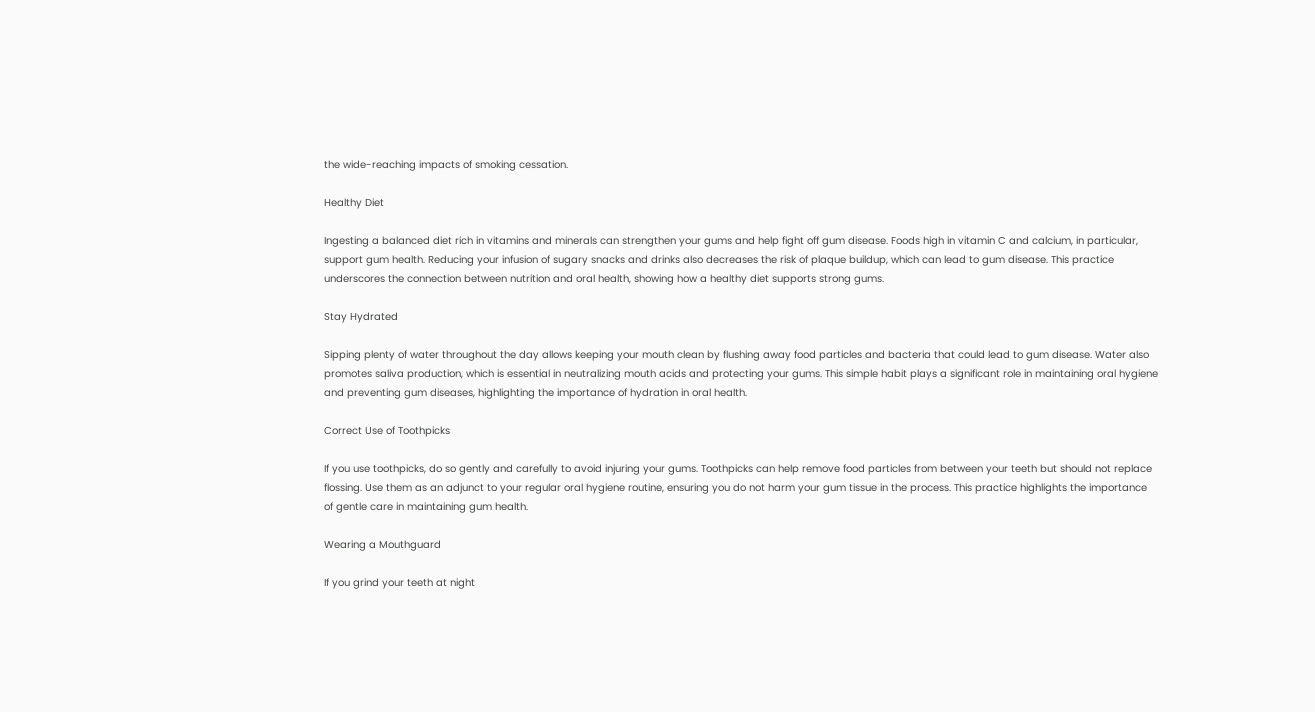the wide-reaching impacts of smoking cessation.

Healthy Diet

Ingesting a balanced diet rich in vitamins and minerals can strengthen your gums and help fight off gum disease. Foods high in vitamin C and calcium, in particular, support gum health. Reducing your infusion of sugary snacks and drinks also decreases the risk of plaque buildup, which can lead to gum disease. This practice underscores the connection between nutrition and oral health, showing how a healthy diet supports strong gums.

Stay Hydrated

Sipping plenty of water throughout the day allows keeping your mouth clean by flushing away food particles and bacteria that could lead to gum disease. Water also promotes saliva production, which is essential in neutralizing mouth acids and protecting your gums. This simple habit plays a significant role in maintaining oral hygiene and preventing gum diseases, highlighting the importance of hydration in oral health.

Correct Use of Toothpicks

If you use toothpicks, do so gently and carefully to avoid injuring your gums. Toothpicks can help remove food particles from between your teeth but should not replace flossing. Use them as an adjunct to your regular oral hygiene routine, ensuring you do not harm your gum tissue in the process. This practice highlights the importance of gentle care in maintaining gum health.

Wearing a Mouthguard

If you grind your teeth at night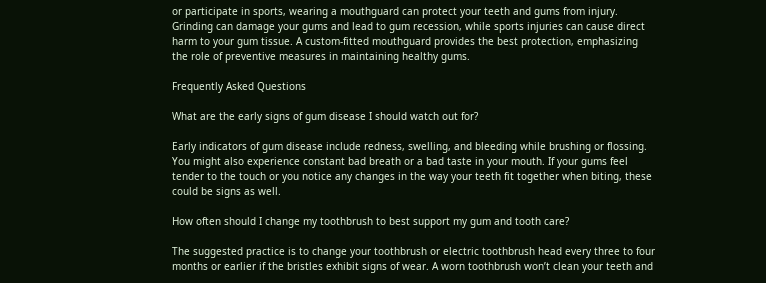or participate in sports, wearing a mouthguard can protect your teeth and gums from injury. Grinding can damage your gums and lead to gum recession, while sports injuries can cause direct harm to your gum tissue. A custom-fitted mouthguard provides the best protection, emphasizing the role of preventive measures in maintaining healthy gums.

Frequently Asked Questions

What are the early signs of gum disease I should watch out for?

Early indicators of gum disease include redness, swelling, and bleeding while brushing or flossing. You might also experience constant bad breath or a bad taste in your mouth. If your gums feel tender to the touch or you notice any changes in the way your teeth fit together when biting, these could be signs as well.

How often should I change my toothbrush to best support my gum and tooth care?

The suggested practice is to change your toothbrush or electric toothbrush head every three to four months or earlier if the bristles exhibit signs of wear. A worn toothbrush won’t clean your teeth and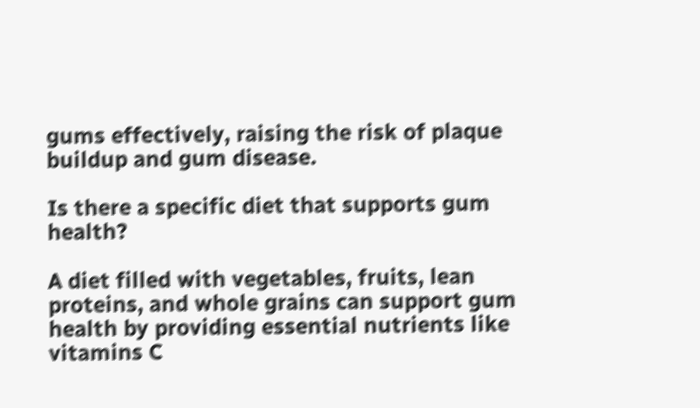gums effectively, raising the risk of plaque buildup and gum disease.

Is there a specific diet that supports gum health?

A diet filled with vegetables, fruits, lean proteins, and whole grains can support gum health by providing essential nutrients like vitamins C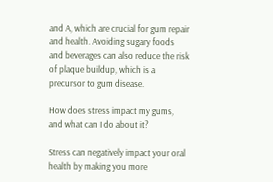and A, which are crucial for gum repair and health. Avoiding sugary foods and beverages can also reduce the risk of plaque buildup, which is a precursor to gum disease.

How does stress impact my gums, and what can I do about it?

Stress can negatively impact your oral health by making you more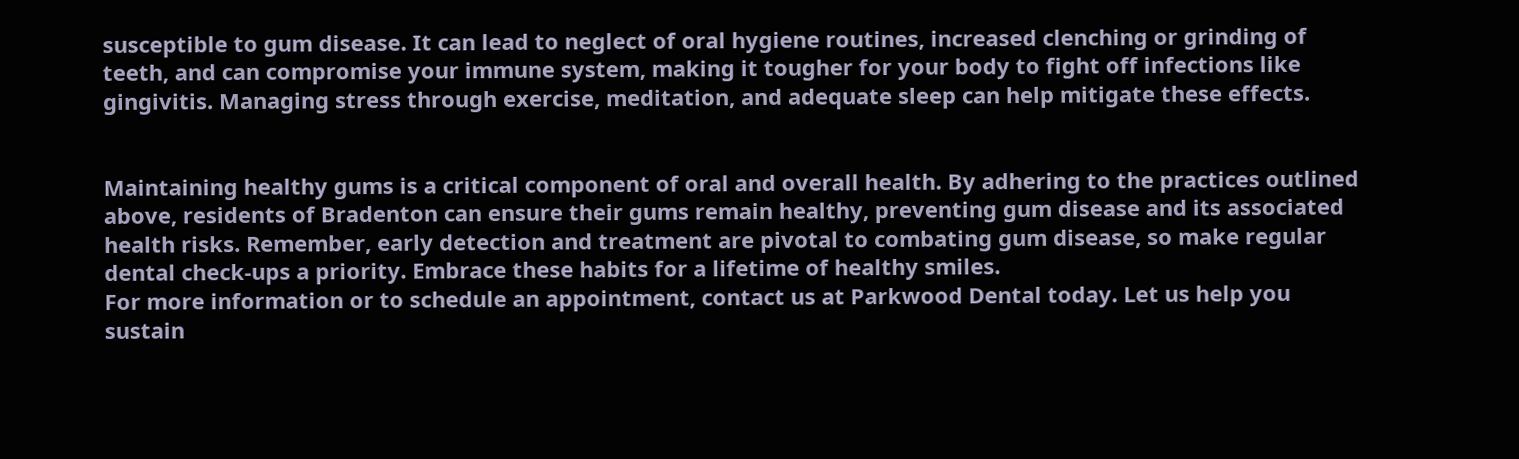susceptible to gum disease. It can lead to neglect of oral hygiene routines, increased clenching or grinding of teeth, and can compromise your immune system, making it tougher for your body to fight off infections like gingivitis. Managing stress through exercise, meditation, and adequate sleep can help mitigate these effects.


Maintaining healthy gums is a critical component of oral and overall health. By adhering to the practices outlined above, residents of Bradenton can ensure their gums remain healthy, preventing gum disease and its associated health risks. Remember, early detection and treatment are pivotal to combating gum disease, so make regular dental check-ups a priority. Embrace these habits for a lifetime of healthy smiles.
For more information or to schedule an appointment, contact us at Parkwood Dental today. Let us help you sustain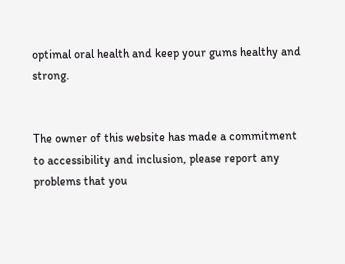optimal oral health and keep your gums healthy and strong.


The owner of this website has made a commitment to accessibility and inclusion, please report any problems that you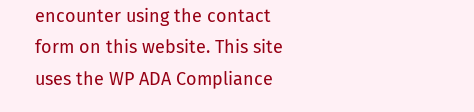encounter using the contact form on this website. This site uses the WP ADA Compliance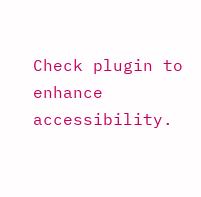Check plugin to enhance accessibility.